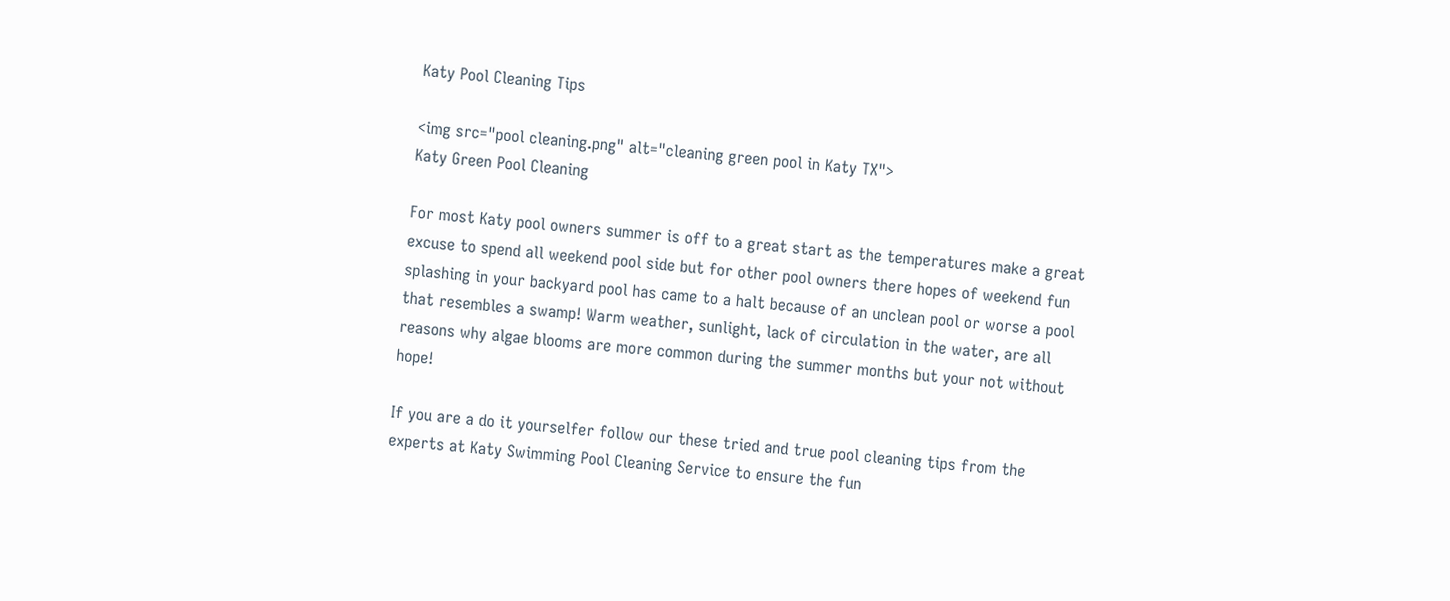Katy Pool Cleaning Tips

<img src="pool cleaning.png" alt="cleaning green pool in Katy TX">
Katy Green Pool Cleaning

For most Katy pool owners summer is off to a great start as the temperatures make a great excuse to spend all weekend pool side but for other pool owners there hopes of weekend fun splashing in your backyard pool has came to a halt because of an unclean pool or worse a pool that resembles a swamp! Warm weather, sunlight, lack of circulation in the water, are all reasons why algae blooms are more common during the summer months but your not without hope!

If you are a do it yourselfer follow our these tried and true pool cleaning tips from the experts at Katy Swimming Pool Cleaning Service to ensure the fun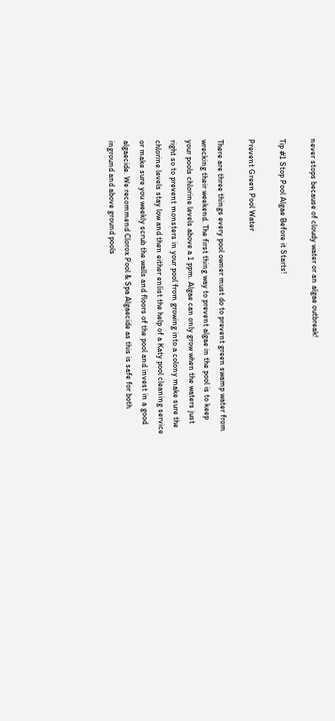never stops because of cloudy water or an algae outbreak!

Tip #1 Stop Pool Algae Before it Starts!

Prevent Green Pool Water

There are three things every pool owner must do to prevent green swamp water from wrecking their weekend. The first thing way to prevent algae in the pool is to keep your pools chlorine levels above a 1 ppm. Algae can only grow when the waters just right so to prevent monsters in your pool from growing into a colony make sure the chlorine levels stay low and then either enlist the help of a Katy pool cleaning service or make sure you weekly scrub the walls and floors of the pool and invest in a good algaecide. We recommend Clorox Pool & Spa Algaecide as this is safe for both inground and above ground pools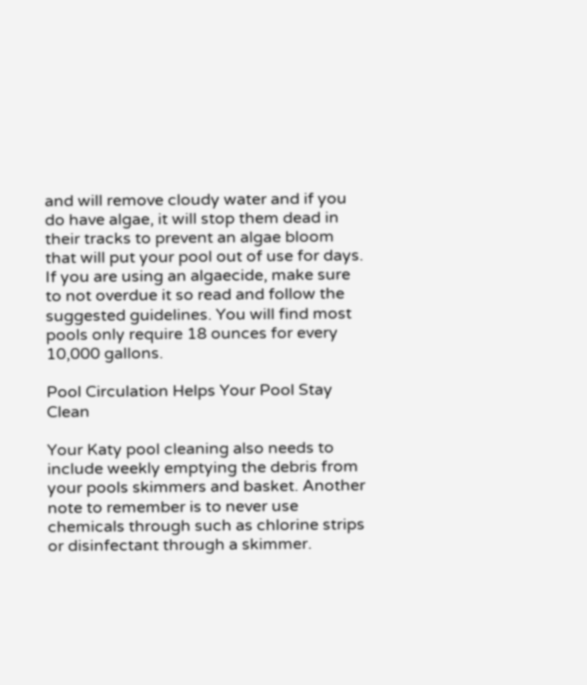and will remove cloudy water and if you do have algae, it will stop them dead in their tracks to prevent an algae bloom that will put your pool out of use for days. If you are using an algaecide, make sure to not overdue it so read and follow the suggested guidelines. You will find most pools only require 18 ounces for every 10,000 gallons.

Pool Circulation Helps Your Pool Stay Clean

Your Katy pool cleaning also needs to include weekly emptying the debris from your pools skimmers and basket. Another note to remember is to never use chemicals through such as chlorine strips or disinfectant through a skimmer.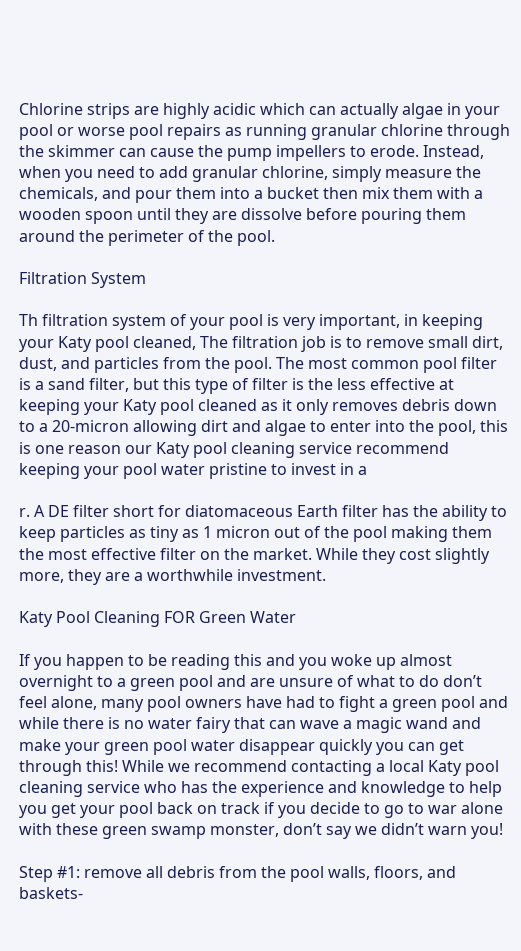Chlorine strips are highly acidic which can actually algae in your pool or worse pool repairs as running granular chlorine through the skimmer can cause the pump impellers to erode. Instead, when you need to add granular chlorine, simply measure the chemicals, and pour them into a bucket then mix them with a wooden spoon until they are dissolve before pouring them around the perimeter of the pool.

Filtration System

Th filtration system of your pool is very important, in keeping your Katy pool cleaned, The filtration job is to remove small dirt, dust, and particles from the pool. The most common pool filter is a sand filter, but this type of filter is the less effective at keeping your Katy pool cleaned as it only removes debris down to a 20-micron allowing dirt and algae to enter into the pool, this is one reason our Katy pool cleaning service recommend keeping your pool water pristine to invest in a

r. A DE filter short for diatomaceous Earth filter has the ability to keep particles as tiny as 1 micron out of the pool making them the most effective filter on the market. While they cost slightly more, they are a worthwhile investment.

Katy Pool Cleaning FOR Green Water

If you happen to be reading this and you woke up almost overnight to a green pool and are unsure of what to do don’t feel alone, many pool owners have had to fight a green pool and while there is no water fairy that can wave a magic wand and make your green pool water disappear quickly you can get through this! While we recommend contacting a local Katy pool cleaning service who has the experience and knowledge to help you get your pool back on track if you decide to go to war alone with these green swamp monster, don’t say we didn’t warn you!

Step #1: remove all debris from the pool walls, floors, and baskets-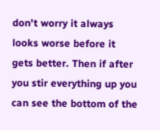don’t worry it always looks worse before it gets better. Then if after you stir everything up you can see the bottom of the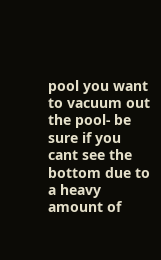pool you want to vacuum out the pool- be sure if you cant see the bottom due to a heavy amount of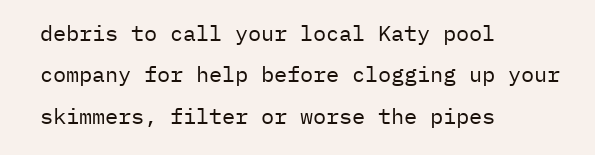debris to call your local Katy pool company for help before clogging up your skimmers, filter or worse the pipes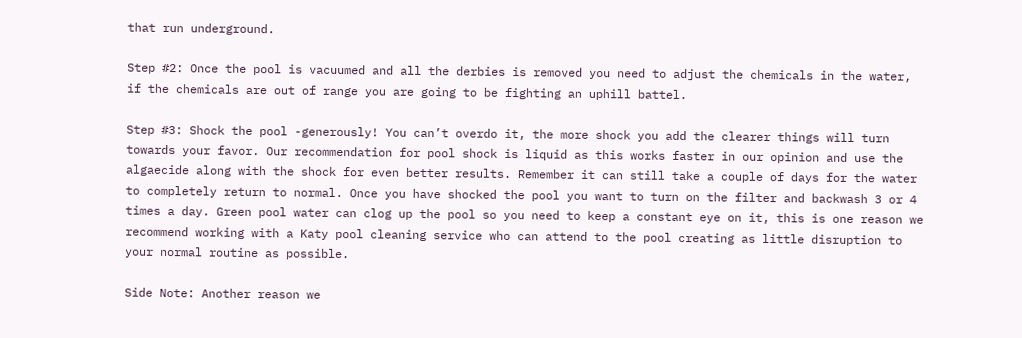that run underground.

Step #2: Once the pool is vacuumed and all the derbies is removed you need to adjust the chemicals in the water, if the chemicals are out of range you are going to be fighting an uphill battel.

Step #3: Shock the pool -generously! You can’t overdo it, the more shock you add the clearer things will turn towards your favor. Our recommendation for pool shock is liquid as this works faster in our opinion and use the algaecide along with the shock for even better results. Remember it can still take a couple of days for the water to completely return to normal. Once you have shocked the pool you want to turn on the filter and backwash 3 or 4 times a day. Green pool water can clog up the pool so you need to keep a constant eye on it, this is one reason we recommend working with a Katy pool cleaning service who can attend to the pool creating as little disruption to your normal routine as possible.

Side Note: Another reason we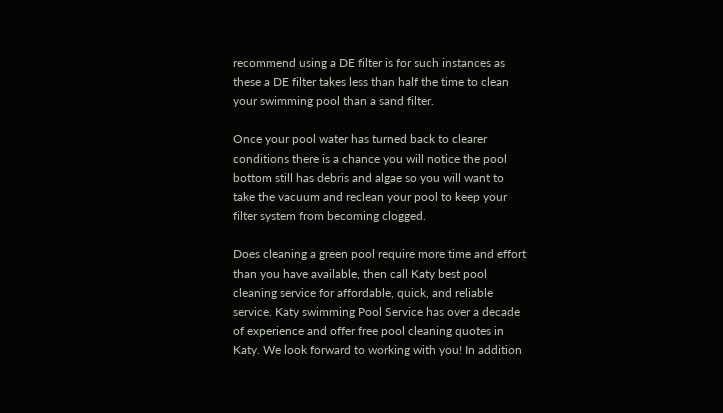recommend using a DE filter is for such instances as these a DE filter takes less than half the time to clean your swimming pool than a sand filter.

Once your pool water has turned back to clearer conditions there is a chance you will notice the pool bottom still has debris and algae so you will want to take the vacuum and reclean your pool to keep your filter system from becoming clogged.

Does cleaning a green pool require more time and effort than you have available, then call Katy best pool cleaning service for affordable, quick, and reliable service. Katy swimming Pool Service has over a decade of experience and offer free pool cleaning quotes in Katy. We look forward to working with you! In addition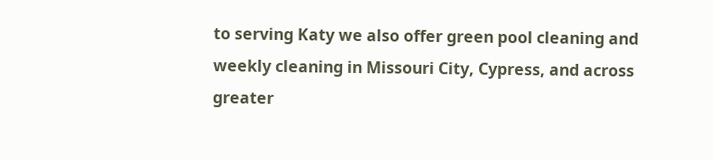to serving Katy we also offer green pool cleaning and weekly cleaning in Missouri City, Cypress, and across greater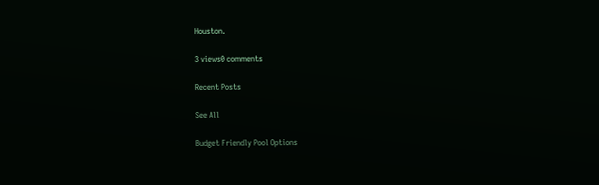Houston.

3 views0 comments

Recent Posts

See All

Budget Friendly Pool Options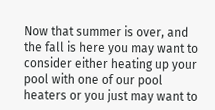Now that summer is over, and the fall is here you may want to consider either heating up your pool with one of our pool heaters or you just may want to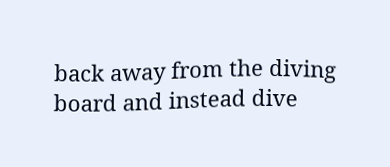back away from the diving board and instead dive